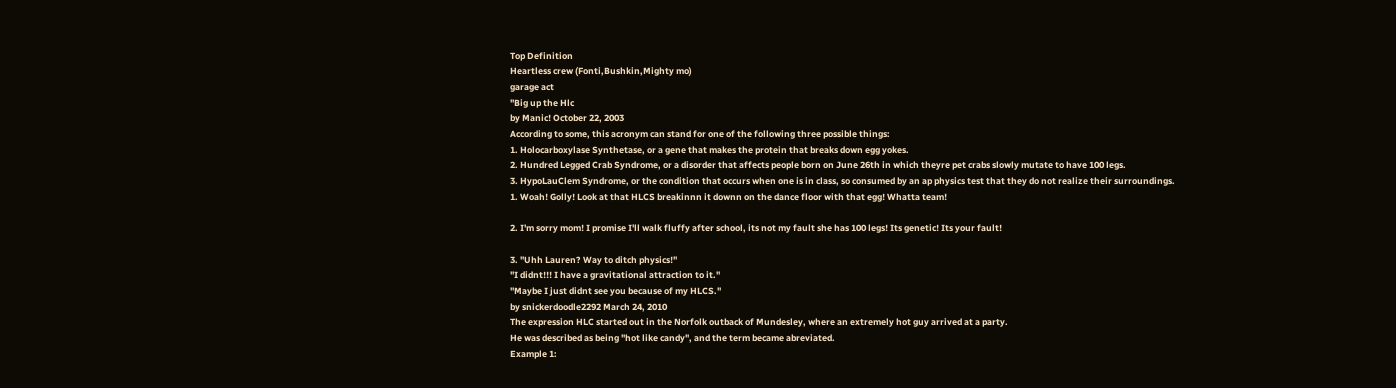Top Definition
Heartless crew (Fonti,Bushkin,Mighty mo)
garage act
"Big up the Hlc
by Manic! October 22, 2003
According to some, this acronym can stand for one of the following three possible things:
1. Holocarboxylase Synthetase, or a gene that makes the protein that breaks down egg yokes.
2. Hundred Legged Crab Syndrome, or a disorder that affects people born on June 26th in which theyre pet crabs slowly mutate to have 100 legs.
3. HypoLauClem Syndrome, or the condition that occurs when one is in class, so consumed by an ap physics test that they do not realize their surroundings.
1. Woah! Golly! Look at that HLCS breakinnn it downn on the dance floor with that egg! Whatta team!

2. I'm sorry mom! I promise I'll walk fluffy after school, its not my fault she has 100 legs! Its genetic! Its your fault!

3. "Uhh Lauren? Way to ditch physics!"
"I didnt!!! I have a gravitational attraction to it."
"Maybe I just didnt see you because of my HLCS."
by snickerdoodle2292 March 24, 2010
The expression HLC started out in the Norfolk outback of Mundesley, where an extremely hot guy arrived at a party.
He was described as being "hot like candy", and the term became abreviated.
Example 1: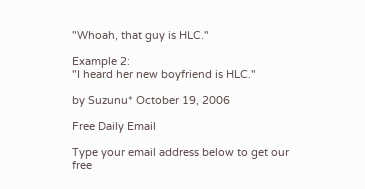"Whoah, that guy is HLC."

Example 2:
"I heard her new boyfriend is HLC."

by Suzunu* October 19, 2006

Free Daily Email

Type your email address below to get our free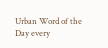Urban Word of the Day every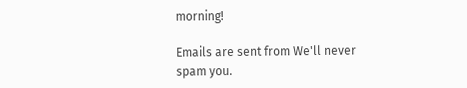morning!

Emails are sent from We'll never spam you.